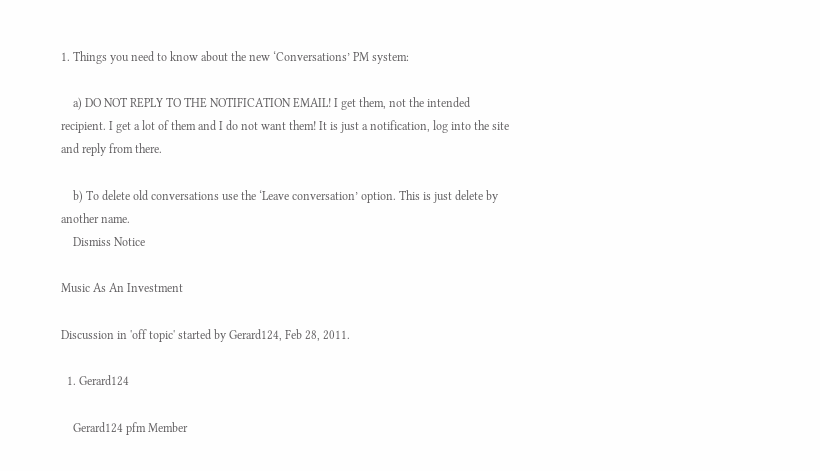1. Things you need to know about the new ‘Conversations’ PM system:

    a) DO NOT REPLY TO THE NOTIFICATION EMAIL! I get them, not the intended recipient. I get a lot of them and I do not want them! It is just a notification, log into the site and reply from there.

    b) To delete old conversations use the ‘Leave conversation’ option. This is just delete by another name.
    Dismiss Notice

Music As An Investment

Discussion in 'off topic' started by Gerard124, Feb 28, 2011.

  1. Gerard124

    Gerard124 pfm Member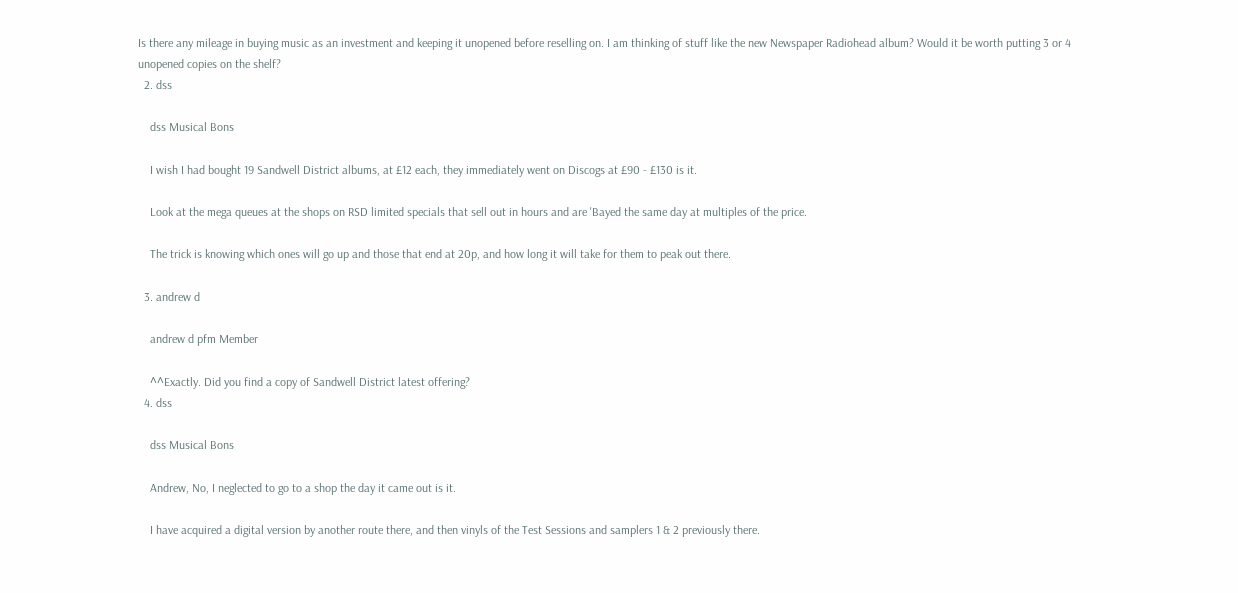Is there any mileage in buying music as an investment and keeping it unopened before reselling on. I am thinking of stuff like the new Newspaper Radiohead album? Would it be worth putting 3 or 4 unopened copies on the shelf?
  2. dss

    dss Musical Bons

    I wish I had bought 19 Sandwell District albums, at £12 each, they immediately went on Discogs at £90 - £130 is it.

    Look at the mega queues at the shops on RSD limited specials that sell out in hours and are 'Bayed the same day at multiples of the price.

    The trick is knowing which ones will go up and those that end at 20p, and how long it will take for them to peak out there.

  3. andrew d

    andrew d pfm Member

    ^^Exactly. Did you find a copy of Sandwell District latest offering?
  4. dss

    dss Musical Bons

    Andrew, No, I neglected to go to a shop the day it came out is it.

    I have acquired a digital version by another route there, and then vinyls of the Test Sessions and samplers 1 & 2 previously there.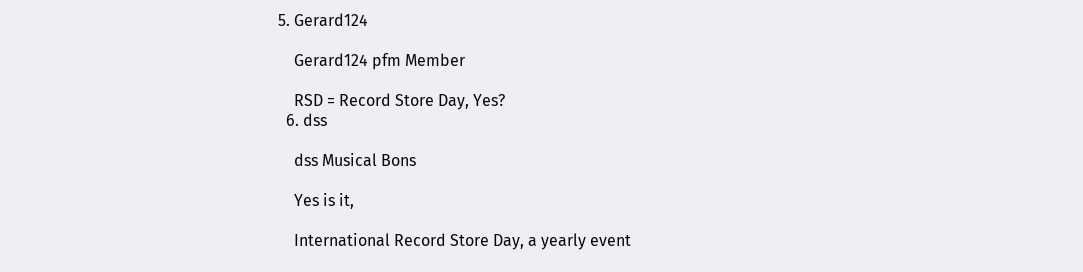5. Gerard124

    Gerard124 pfm Member

    RSD = Record Store Day, Yes?
  6. dss

    dss Musical Bons

    Yes is it,

    International Record Store Day, a yearly event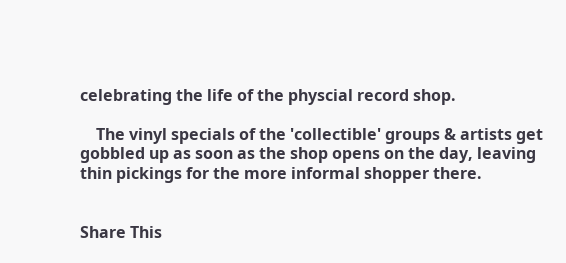celebrating the life of the physcial record shop.

    The vinyl specials of the 'collectible' groups & artists get gobbled up as soon as the shop opens on the day, leaving thin pickings for the more informal shopper there.


Share This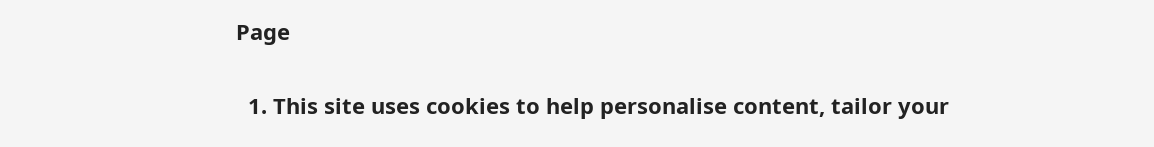Page

  1. This site uses cookies to help personalise content, tailor your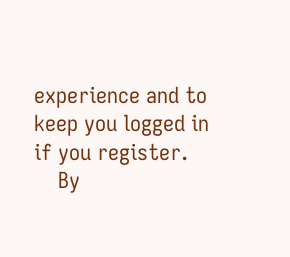experience and to keep you logged in if you register.
    By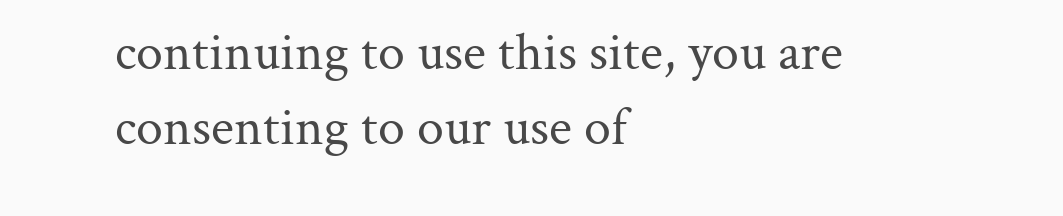continuing to use this site, you are consenting to our use of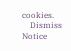cookies.
    Dismiss Notice